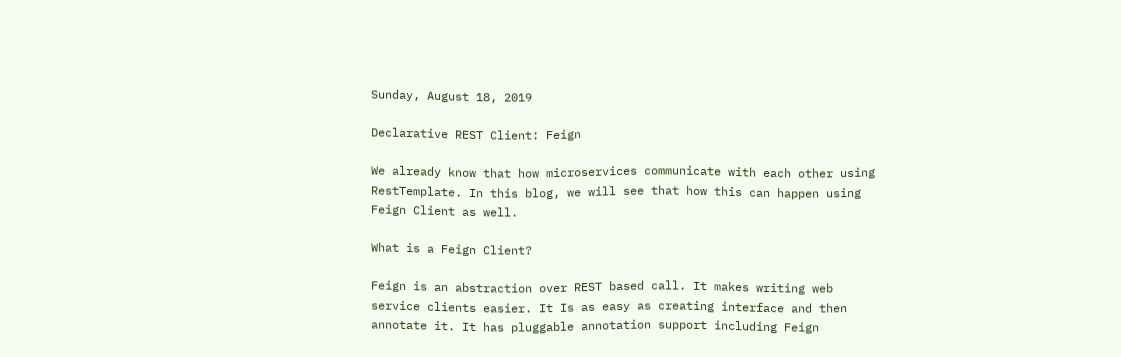Sunday, August 18, 2019

Declarative REST Client: Feign

We already know that how microservices communicate with each other using RestTemplate. In this blog, we will see that how this can happen using Feign Client as well.

What is a Feign Client?

Feign is an abstraction over REST based call. It makes writing web service clients easier. It Is as easy as creating interface and then annotate it. It has pluggable annotation support including Feign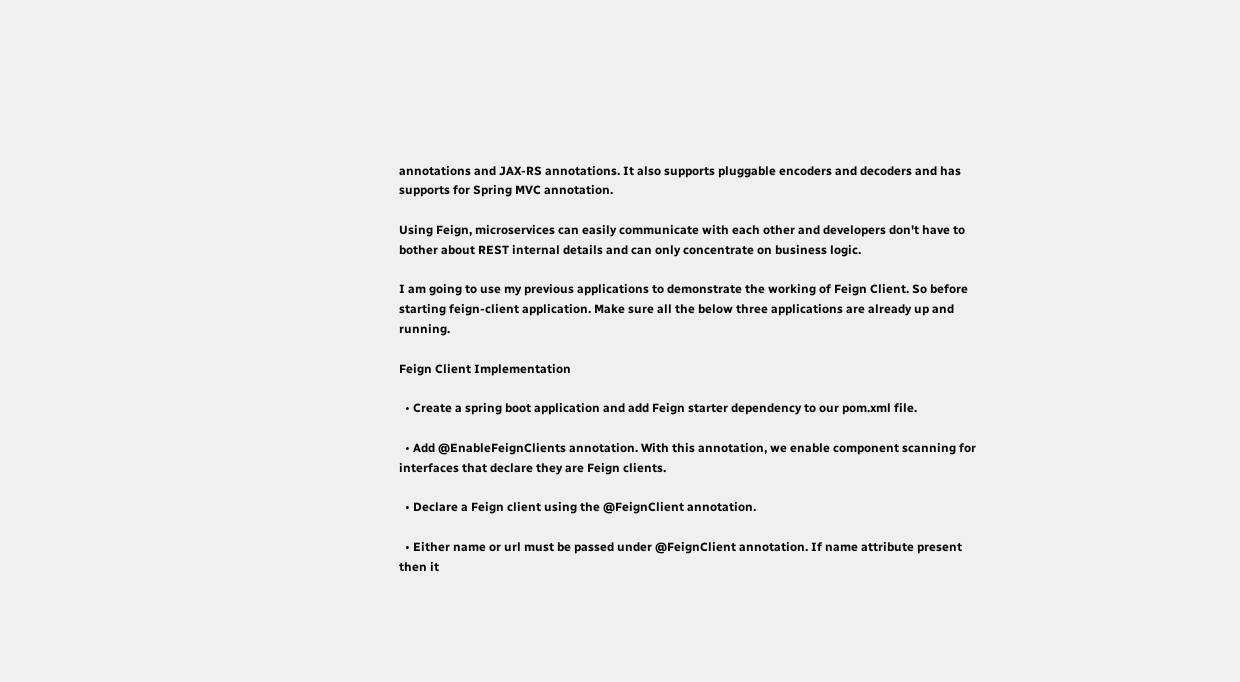annotations and JAX-RS annotations. It also supports pluggable encoders and decoders and has supports for Spring MVC annotation.

Using Feign, microservices can easily communicate with each other and developers don't have to bother about REST internal details and can only concentrate on business logic.

I am going to use my previous applications to demonstrate the working of Feign Client. So before starting feign-client application. Make sure all the below three applications are already up and running.

Feign Client Implementation

  • Create a spring boot application and add Feign starter dependency to our pom.xml file.

  • Add @EnableFeignClients annotation. With this annotation, we enable component scanning for interfaces that declare they are Feign clients.

  • Declare a Feign client using the @FeignClient annotation.

  • Either name or url must be passed under @FeignClient annotation. If name attribute present then it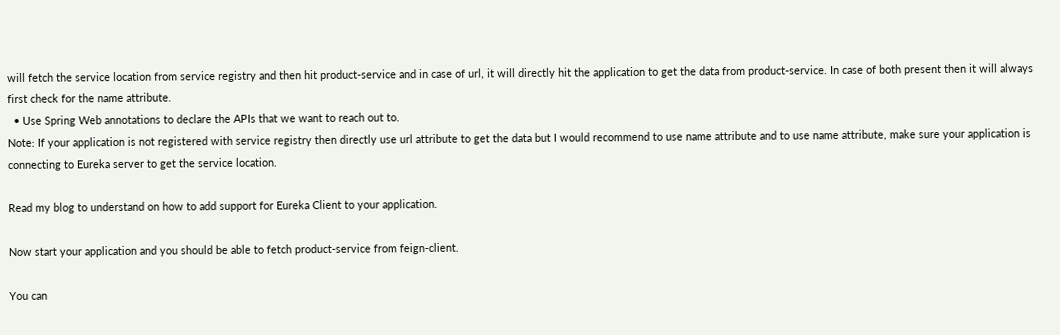will fetch the service location from service registry and then hit product-service and in case of url, it will directly hit the application to get the data from product-service. In case of both present then it will always first check for the name attribute.
  • Use Spring Web annotations to declare the APIs that we want to reach out to.
Note: If your application is not registered with service registry then directly use url attribute to get the data but I would recommend to use name attribute and to use name attribute, make sure your application is connecting to Eureka server to get the service location.

Read my blog to understand on how to add support for Eureka Client to your application.

Now start your application and you should be able to fetch product-service from feign-client.

You can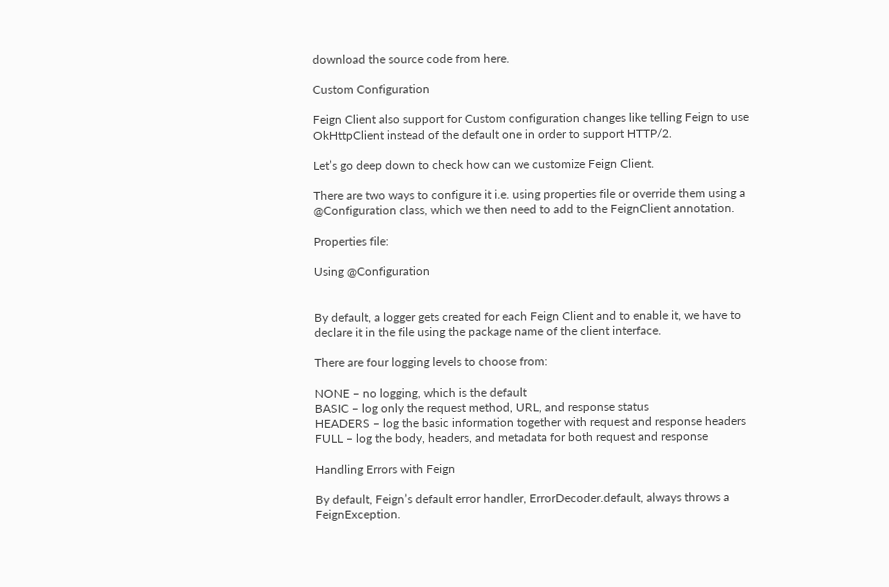download the source code from here.

Custom Configuration

Feign Client also support for Custom configuration changes like telling Feign to use OkHttpClient instead of the default one in order to support HTTP/2.

Let’s go deep down to check how can we customize Feign Client.

There are two ways to configure it i.e. using properties file or override them using a @Configuration class, which we then need to add to the FeignClient annotation.

Properties file:

Using @Configuration


By default, a logger gets created for each Feign Client and to enable it, we have to declare it in the file using the package name of the client interface.

There are four logging levels to choose from:

NONE – no logging, which is the default
BASIC – log only the request method, URL, and response status
HEADERS – log the basic information together with request and response headers
FULL – log the body, headers, and metadata for both request and response

Handling Errors with Feign

By default, Feign’s default error handler, ErrorDecoder.default, always throws a FeignException.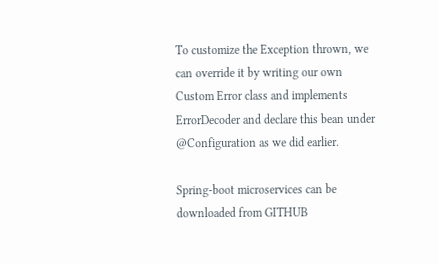To customize the Exception thrown, we can override it by writing our own Custom Error class and implements ErrorDecoder and declare this bean under @Configuration as we did earlier.

Spring-boot microservices can be downloaded from GITHUB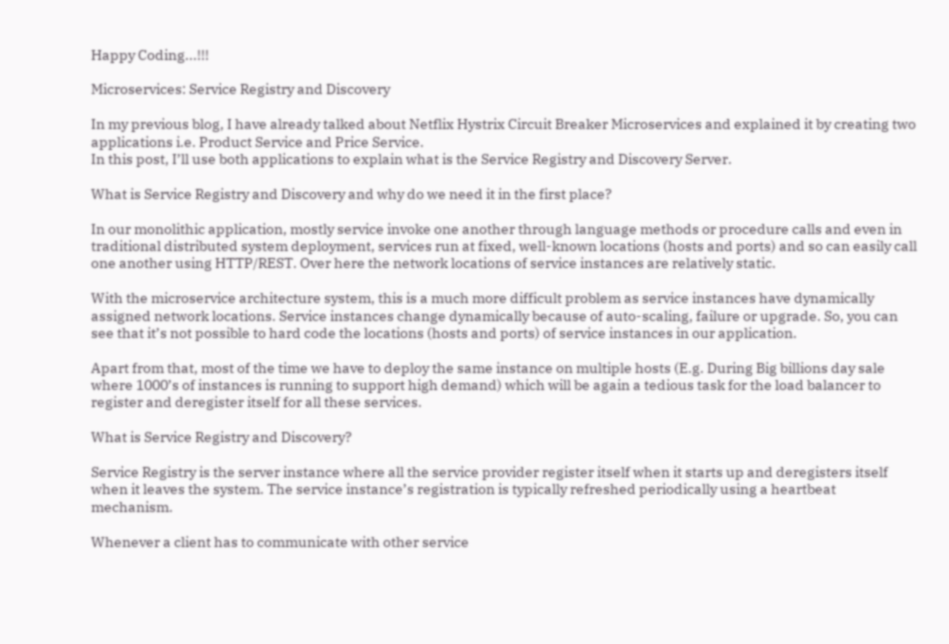Happy Coding...!!!

Microservices: Service Registry and Discovery

In my previous blog, I have already talked about Netflix Hystrix Circuit Breaker Microservices and explained it by creating two applications i.e. Product Service and Price Service.
In this post, I’ll use both applications to explain what is the Service Registry and Discovery Server.

What is Service Registry and Discovery and why do we need it in the first place?

In our monolithic application, mostly service invoke one another through language methods or procedure calls and even in traditional distributed system deployment, services run at fixed, well-known locations (hosts and ports) and so can easily call one another using HTTP/REST. Over here the network locations of service instances are relatively static.

With the microservice architecture system, this is a much more difficult problem as service instances have dynamically assigned network locations. Service instances change dynamically because of auto-scaling, failure or upgrade. So, you can see that it’s not possible to hard code the locations (hosts and ports) of service instances in our application.

Apart from that, most of the time we have to deploy the same instance on multiple hosts (E.g. During Big billions day sale where 1000’s of instances is running to support high demand) which will be again a tedious task for the load balancer to register and deregister itself for all these services.

What is Service Registry and Discovery?

Service Registry is the server instance where all the service provider register itself when it starts up and deregisters itself when it leaves the system. The service instance’s registration is typically refreshed periodically using a heartbeat mechanism.

Whenever a client has to communicate with other service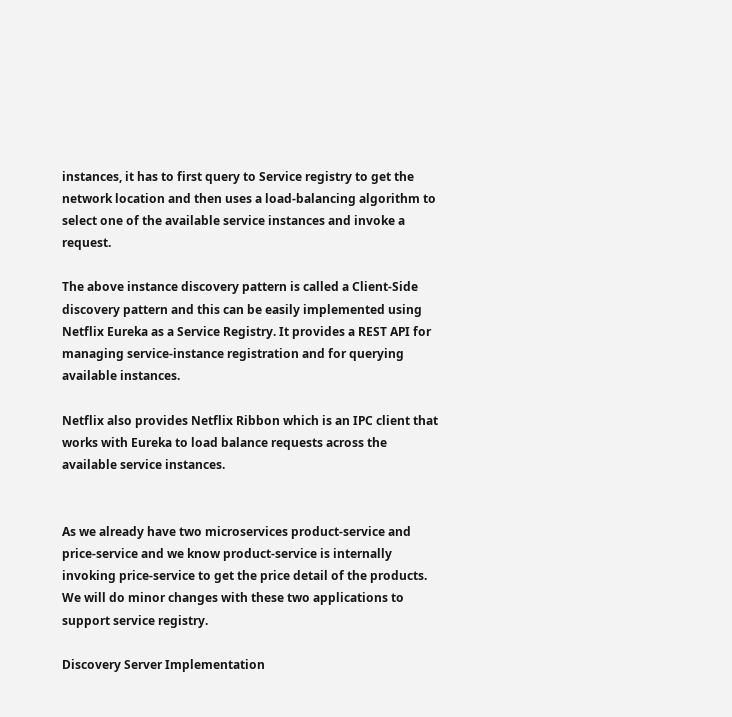instances, it has to first query to Service registry to get the network location and then uses a load-balancing algorithm to select one of the available service instances and invoke a request.

The above instance discovery pattern is called a Client-Side discovery pattern and this can be easily implemented using Netflix Eureka as a Service Registry. It provides a REST API for managing service‑instance registration and for querying available instances.

Netflix also provides Netflix Ribbon which is an IPC client that works with Eureka to load balance requests across the available service instances.


As we already have two microservices product-service and price-service and we know product-service is internally invoking price-service to get the price detail of the products. We will do minor changes with these two applications to support service registry.

Discovery Server Implementation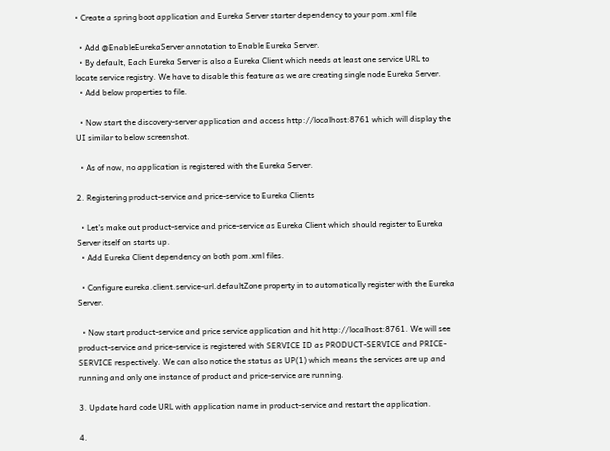• Create a spring boot application and Eureka Server starter dependency to your pom.xml file

  • Add @EnableEurekaServer annotation to Enable Eureka Server.
  • By default, Each Eureka Server is also a Eureka Client which needs at least one service URL to locate service registry. We have to disable this feature as we are creating single node Eureka Server.
  • Add below properties to file.

  • Now start the discovery-server application and access http://localhost:8761 which will display the UI similar to below screenshot.

  • As of now, no application is registered with the Eureka Server.

2. Registering product-service and price-service to Eureka Clients

  • Let’s make out product-service and price-service as Eureka Client which should register to Eureka Server itself on starts up.
  • Add Eureka Client dependency on both pom.xml files.

  • Configure eureka.client.service-url.defaultZone property in to automatically register with the Eureka Server.

  • Now start product-service and price service application and hit http://localhost:8761. We will see product-service and price-service is registered with SERVICE ID as PRODUCT-SERVICE and PRICE-SERVICE respectively. We can also notice the status as UP(1) which means the services are up and running and only one instance of product and price-service are running.

3. Update hard code URL with application name in product-service and restart the application.

4.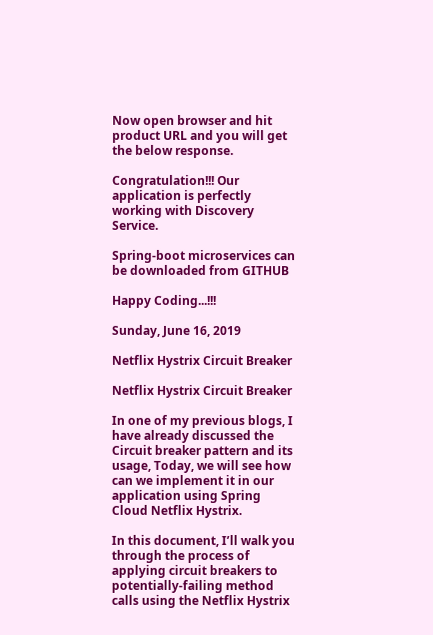Now open browser and hit product URL and you will get the below response.

Congratulation!!! Our application is perfectly working with Discovery Service.

Spring-boot microservices can be downloaded from GITHUB

Happy Coding...!!!

Sunday, June 16, 2019

Netflix Hystrix Circuit Breaker

Netflix Hystrix Circuit Breaker

In one of my previous blogs, I have already discussed the Circuit breaker pattern and its usage, Today, we will see how can we implement it in our application using Spring Cloud Netflix Hystrix.

In this document, I’ll walk you through the process of applying circuit breakers to potentially-failing method calls using the Netflix Hystrix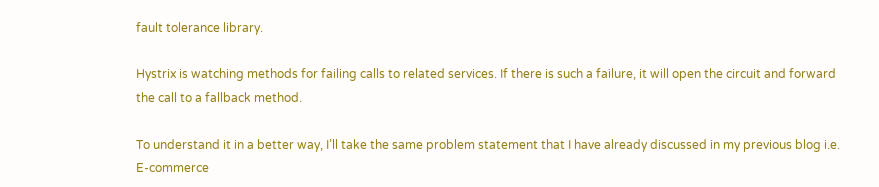fault tolerance library.

Hystrix is watching methods for failing calls to related services. If there is such a failure, it will open the circuit and forward the call to a fallback method.

To understand it in a better way, I’ll take the same problem statement that I have already discussed in my previous blog i.e. E-commerce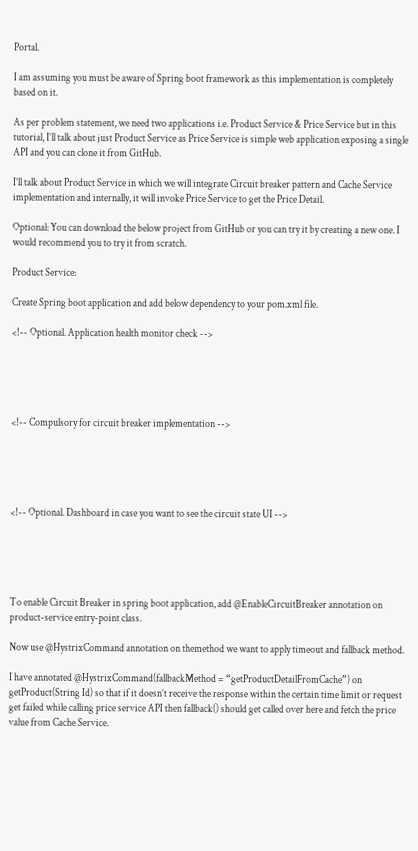Portal.

I am assuming you must be aware of Spring boot framework as this implementation is completely based on it.

As per problem statement, we need two applications i.e. Product Service & Price Service but in this tutorial, I’ll talk about just Product Service as Price Service is simple web application exposing a single API and you can clone it from GitHub.

I’ll talk about Product Service in which we will integrate Circuit breaker pattern and Cache Service implementation and internally, it will invoke Price Service to get the Price Detail.

Optional: You can download the below project from GitHub or you can try it by creating a new one. I would recommend you to try it from scratch.

Product Service:

Create Spring boot application and add below dependency to your pom.xml file.

<!-- Optional. Application health monitor check -->





<!-- Compulsory for circuit breaker implementation -->





<!-- Optional. Dashboard in case you want to see the circuit state UI -->





To enable Circuit Breaker in spring boot application, add @EnableCircuitBreaker annotation on product-service entry-point class.

Now use @HystrixCommand annotation on themethod we want to apply timeout and fallback method.

I have annotated @HystrixCommand(fallbackMethod = “getProductDetailFromCache”) on getProduct(String Id) so that if it doesn’t receive the response within the certain time limit or request get failed while calling price service API then fallback() should get called over here and fetch the price value from Cache Service.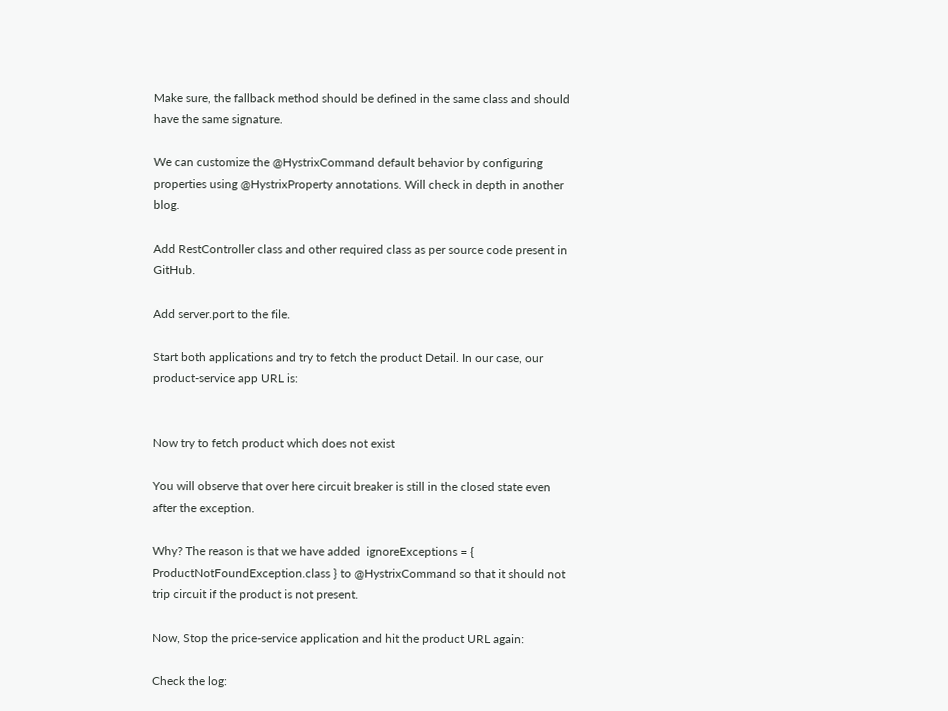Make sure, the fallback method should be defined in the same class and should have the same signature.

We can customize the @HystrixCommand default behavior by configuring properties using @HystrixProperty annotations. Will check in depth in another blog.

Add RestController class and other required class as per source code present in GitHub.

Add server.port to the file.

Start both applications and try to fetch the product Detail. In our case, our product-service app URL is:


Now try to fetch product which does not exist

You will observe that over here circuit breaker is still in the closed state even after the exception.

Why? The reason is that we have added  ignoreExceptions = { ProductNotFoundException.class } to @HystrixCommand so that it should not trip circuit if the product is not present.

Now, Stop the price-service application and hit the product URL again:

Check the log: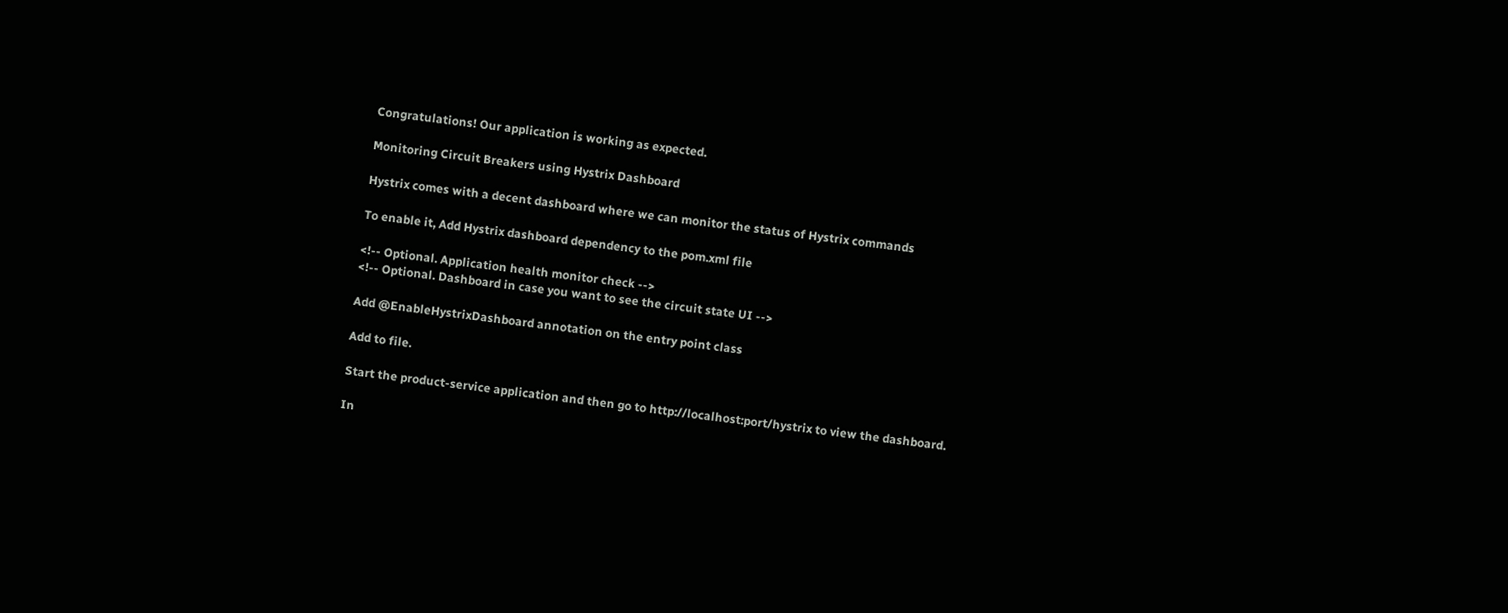Congratulations! Our application is working as expected.

Monitoring Circuit Breakers using Hystrix Dashboard

Hystrix comes with a decent dashboard where we can monitor the status of Hystrix commands

To enable it, Add Hystrix dashboard dependency to the pom.xml file

<!-- Optional. Application health monitor check -->
<!-- Optional. Dashboard in case you want to see the circuit state UI -->

Add @EnableHystrixDashboard annotation on the entry point class

Add to file.

Start the product-service application and then go to http://localhost:port/hystrix to view the dashboard.

In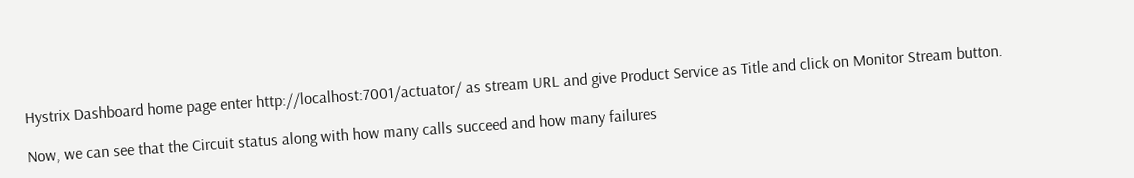Hystrix Dashboard home page enter http://localhost:7001/actuator/ as stream URL and give Product Service as Title and click on Monitor Stream button.

Now, we can see that the Circuit status along with how many calls succeed and how many failures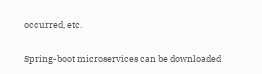occurred, etc.

Spring-boot microservices can be downloaded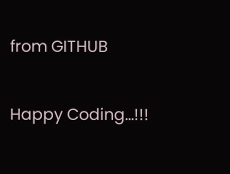from GITHUB

Happy Coding...!!!